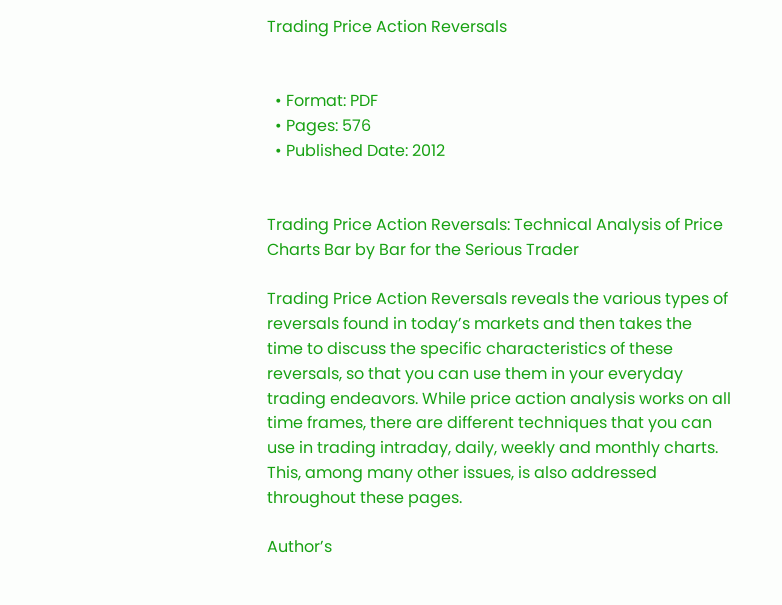Trading Price Action Reversals


  • Format: PDF
  • Pages: 576
  • Published Date: 2012


Trading Price Action Reversals: Technical Analysis of Price Charts Bar by Bar for the Serious Trader

Trading Price Action Reversals reveals the various types of reversals found in today’s markets and then takes the time to discuss the specific characteristics of these reversals, so that you can use them in your everyday trading endeavors. While price action analysis works on all time frames, there are different techniques that you can use in trading intraday, daily, weekly and monthly charts. This, among many other issues, is also addressed throughout these pages.

Author’s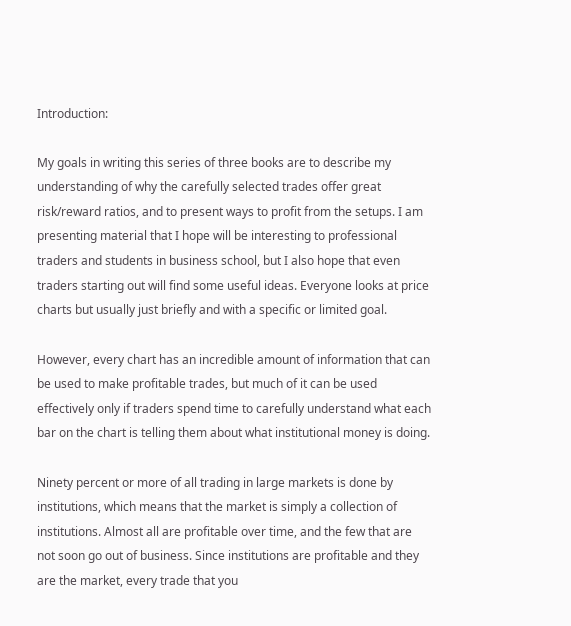Introduction:

My goals in writing this series of three books are to describe my understanding of why the carefully selected trades offer great risk/reward ratios, and to present ways to profit from the setups. I am presenting material that I hope will be interesting to professional traders and students in business school, but I also hope that even traders starting out will find some useful ideas. Everyone looks at price charts but usually just briefly and with a specific or limited goal.

However, every chart has an incredible amount of information that can be used to make profitable trades, but much of it can be used effectively only if traders spend time to carefully understand what each bar on the chart is telling them about what institutional money is doing.

Ninety percent or more of all trading in large markets is done by institutions, which means that the market is simply a collection of institutions. Almost all are profitable over time, and the few that are not soon go out of business. Since institutions are profitable and they are the market, every trade that you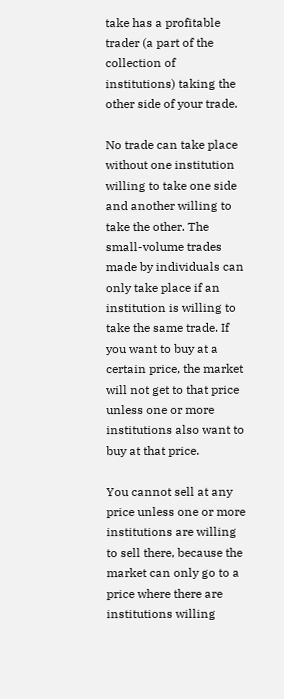take has a profitable trader (a part of the collection of institutions) taking the other side of your trade.

No trade can take place without one institution willing to take one side and another willing to take the other. The small-volume trades made by individuals can only take place if an institution is willing to take the same trade. If you want to buy at a certain price, the market will not get to that price unless one or more institutions also want to buy at that price.

You cannot sell at any price unless one or more institutions are willing to sell there, because the market can only go to a price where there are institutions willing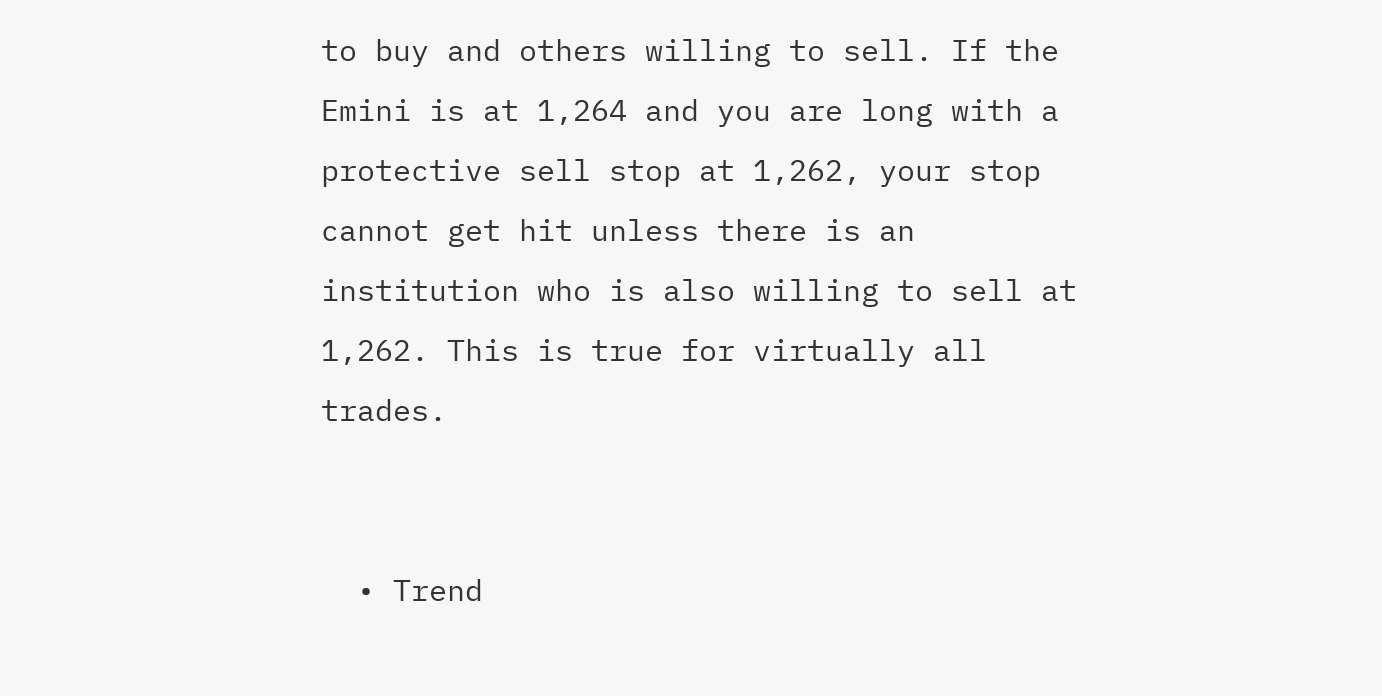to buy and others willing to sell. If the Emini is at 1,264 and you are long with a protective sell stop at 1,262, your stop cannot get hit unless there is an institution who is also willing to sell at 1,262. This is true for virtually all trades.


  • Trend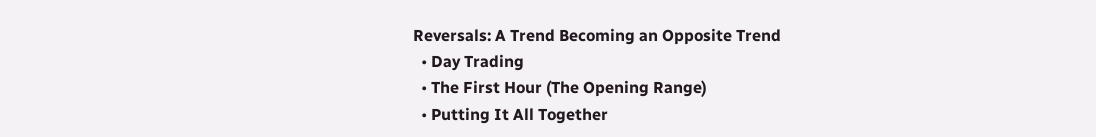Reversals: A Trend Becoming an Opposite Trend
  • Day Trading
  • The First Hour (The Opening Range)
  • Putting It All Together